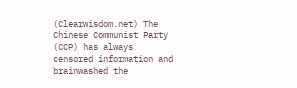(Clearwisdom.net) The Chinese Communist Party (CCP) has always censored information and brainwashed the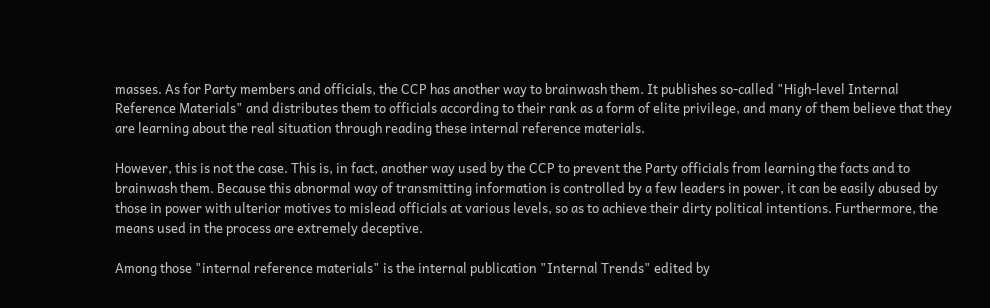masses. As for Party members and officials, the CCP has another way to brainwash them. It publishes so-called "High-level Internal Reference Materials" and distributes them to officials according to their rank as a form of elite privilege, and many of them believe that they are learning about the real situation through reading these internal reference materials.

However, this is not the case. This is, in fact, another way used by the CCP to prevent the Party officials from learning the facts and to brainwash them. Because this abnormal way of transmitting information is controlled by a few leaders in power, it can be easily abused by those in power with ulterior motives to mislead officials at various levels, so as to achieve their dirty political intentions. Furthermore, the means used in the process are extremely deceptive.

Among those "internal reference materials" is the internal publication "Internal Trends" edited by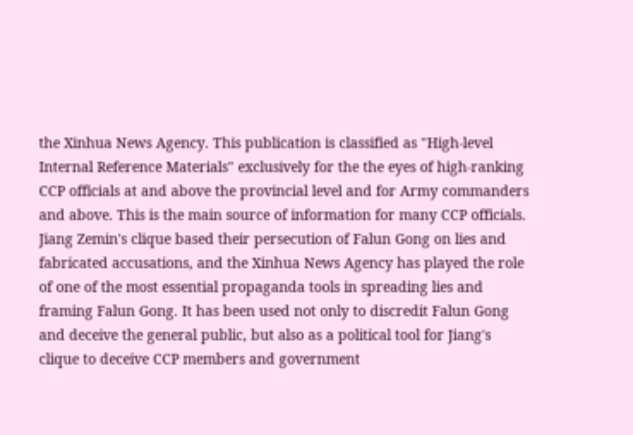the Xinhua News Agency. This publication is classified as "High-level Internal Reference Materials" exclusively for the the eyes of high-ranking CCP officials at and above the provincial level and for Army commanders and above. This is the main source of information for many CCP officials. Jiang Zemin's clique based their persecution of Falun Gong on lies and fabricated accusations, and the Xinhua News Agency has played the role of one of the most essential propaganda tools in spreading lies and framing Falun Gong. It has been used not only to discredit Falun Gong and deceive the general public, but also as a political tool for Jiang's clique to deceive CCP members and government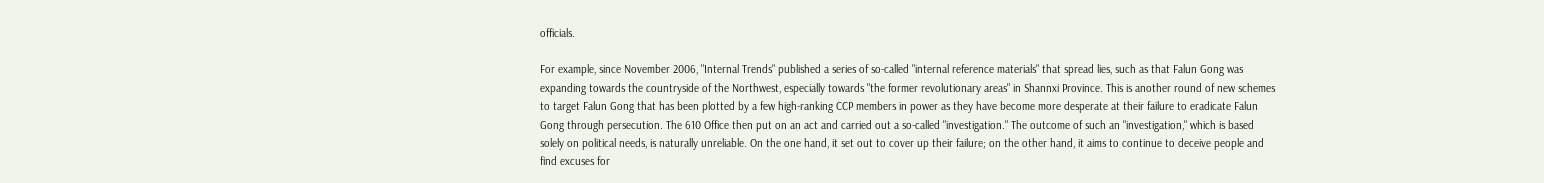officials.

For example, since November 2006, "Internal Trends" published a series of so-called "internal reference materials" that spread lies, such as that Falun Gong was expanding towards the countryside of the Northwest, especially towards "the former revolutionary areas" in Shannxi Province. This is another round of new schemes to target Falun Gong that has been plotted by a few high-ranking CCP members in power as they have become more desperate at their failure to eradicate Falun Gong through persecution. The 610 Office then put on an act and carried out a so-called "investigation." The outcome of such an "investigation," which is based solely on political needs, is naturally unreliable. On the one hand, it set out to cover up their failure; on the other hand, it aims to continue to deceive people and find excuses for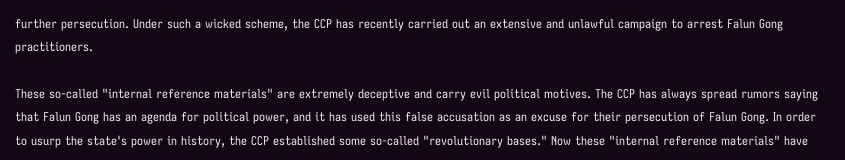further persecution. Under such a wicked scheme, the CCP has recently carried out an extensive and unlawful campaign to arrest Falun Gong practitioners.

These so-called "internal reference materials" are extremely deceptive and carry evil political motives. The CCP has always spread rumors saying that Falun Gong has an agenda for political power, and it has used this false accusation as an excuse for their persecution of Falun Gong. In order to usurp the state's power in history, the CCP established some so-called "revolutionary bases." Now these "internal reference materials" have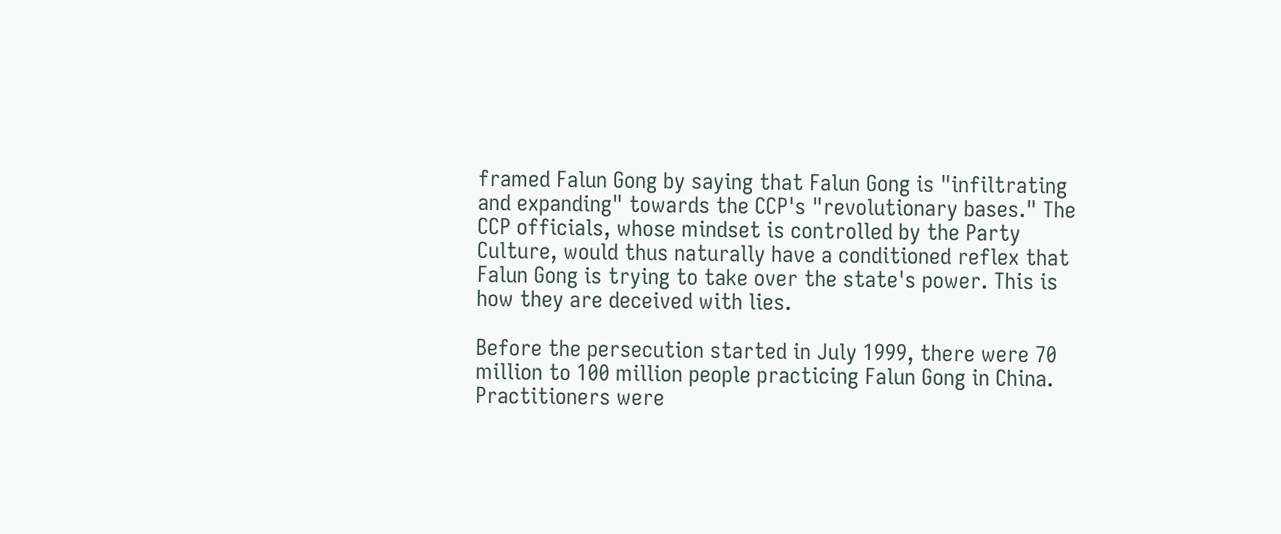framed Falun Gong by saying that Falun Gong is "infiltrating and expanding" towards the CCP's "revolutionary bases." The CCP officials, whose mindset is controlled by the Party Culture, would thus naturally have a conditioned reflex that Falun Gong is trying to take over the state's power. This is how they are deceived with lies.

Before the persecution started in July 1999, there were 70 million to 100 million people practicing Falun Gong in China. Practitioners were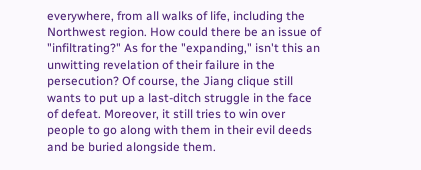everywhere, from all walks of life, including the Northwest region. How could there be an issue of "infiltrating?" As for the "expanding," isn't this an unwitting revelation of their failure in the persecution? Of course, the Jiang clique still wants to put up a last-ditch struggle in the face of defeat. Moreover, it still tries to win over people to go along with them in their evil deeds and be buried alongside them.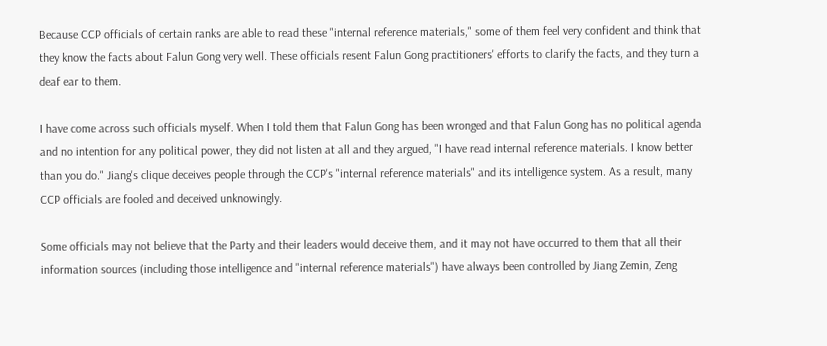Because CCP officials of certain ranks are able to read these "internal reference materials," some of them feel very confident and think that they know the facts about Falun Gong very well. These officials resent Falun Gong practitioners' efforts to clarify the facts, and they turn a deaf ear to them.

I have come across such officials myself. When I told them that Falun Gong has been wronged and that Falun Gong has no political agenda and no intention for any political power, they did not listen at all and they argued, "I have read internal reference materials. I know better than you do." Jiang's clique deceives people through the CCP's "internal reference materials" and its intelligence system. As a result, many CCP officials are fooled and deceived unknowingly.

Some officials may not believe that the Party and their leaders would deceive them, and it may not have occurred to them that all their information sources (including those intelligence and "internal reference materials") have always been controlled by Jiang Zemin, Zeng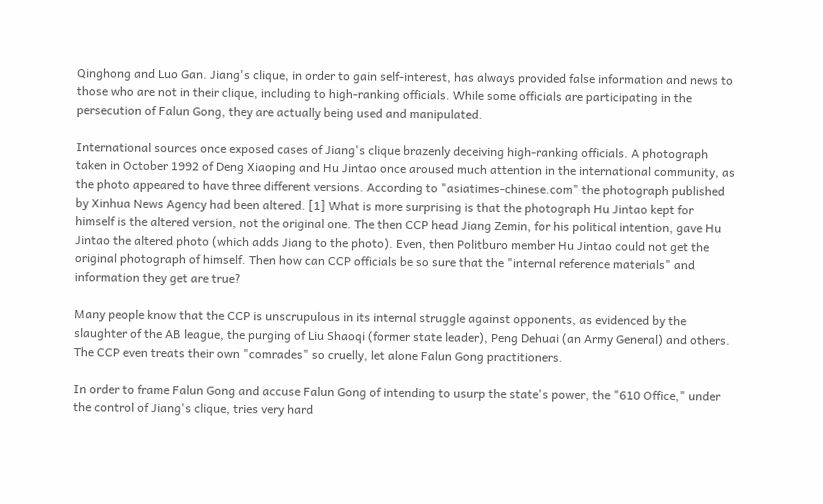Qinghong and Luo Gan. Jiang's clique, in order to gain self-interest, has always provided false information and news to those who are not in their clique, including to high-ranking officials. While some officials are participating in the persecution of Falun Gong, they are actually being used and manipulated.

International sources once exposed cases of Jiang's clique brazenly deceiving high-ranking officials. A photograph taken in October 1992 of Deng Xiaoping and Hu Jintao once aroused much attention in the international community, as the photo appeared to have three different versions. According to "asiatimes-chinese.com" the photograph published by Xinhua News Agency had been altered. [1] What is more surprising is that the photograph Hu Jintao kept for himself is the altered version, not the original one. The then CCP head Jiang Zemin, for his political intention, gave Hu Jintao the altered photo (which adds Jiang to the photo). Even, then Politburo member Hu Jintao could not get the original photograph of himself. Then how can CCP officials be so sure that the "internal reference materials" and information they get are true?

Many people know that the CCP is unscrupulous in its internal struggle against opponents, as evidenced by the slaughter of the AB league, the purging of Liu Shaoqi (former state leader), Peng Dehuai (an Army General) and others. The CCP even treats their own "comrades" so cruelly, let alone Falun Gong practitioners.

In order to frame Falun Gong and accuse Falun Gong of intending to usurp the state's power, the "610 Office," under the control of Jiang's clique, tries very hard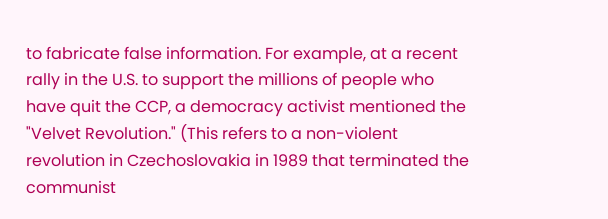to fabricate false information. For example, at a recent rally in the U.S. to support the millions of people who have quit the CCP, a democracy activist mentioned the "Velvet Revolution." (This refers to a non-violent revolution in Czechoslovakia in 1989 that terminated the communist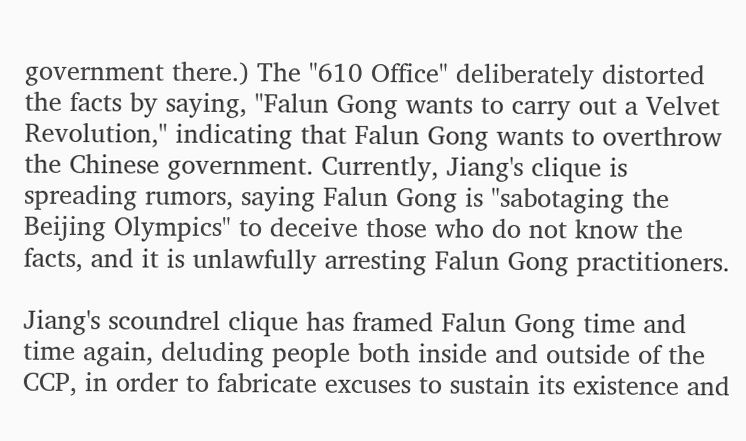government there.) The "610 Office" deliberately distorted the facts by saying, "Falun Gong wants to carry out a Velvet Revolution," indicating that Falun Gong wants to overthrow the Chinese government. Currently, Jiang's clique is spreading rumors, saying Falun Gong is "sabotaging the Beijing Olympics" to deceive those who do not know the facts, and it is unlawfully arresting Falun Gong practitioners.

Jiang's scoundrel clique has framed Falun Gong time and time again, deluding people both inside and outside of the CCP, in order to fabricate excuses to sustain its existence and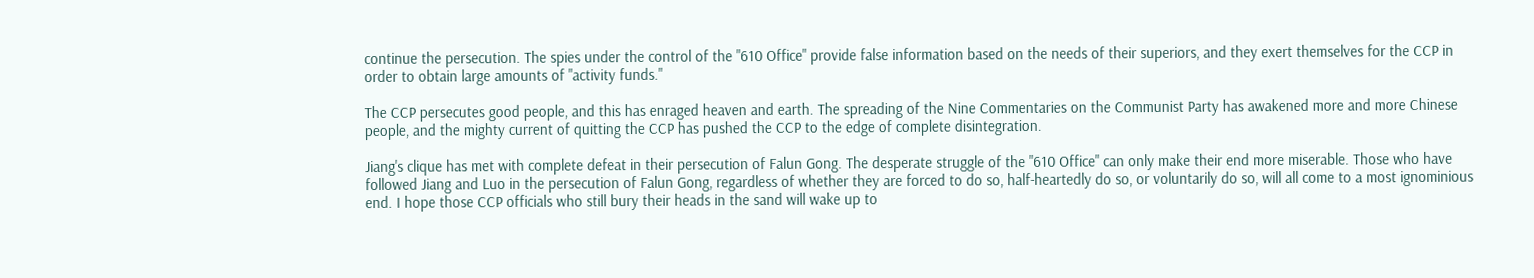continue the persecution. The spies under the control of the "610 Office" provide false information based on the needs of their superiors, and they exert themselves for the CCP in order to obtain large amounts of "activity funds."

The CCP persecutes good people, and this has enraged heaven and earth. The spreading of the Nine Commentaries on the Communist Party has awakened more and more Chinese people, and the mighty current of quitting the CCP has pushed the CCP to the edge of complete disintegration.

Jiang's clique has met with complete defeat in their persecution of Falun Gong. The desperate struggle of the "610 Office" can only make their end more miserable. Those who have followed Jiang and Luo in the persecution of Falun Gong, regardless of whether they are forced to do so, half-heartedly do so, or voluntarily do so, will all come to a most ignominious end. I hope those CCP officials who still bury their heads in the sand will wake up to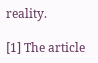reality.

[1] The article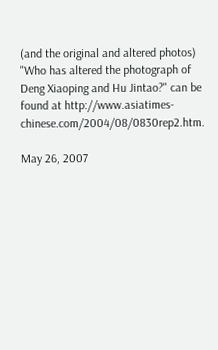(and the original and altered photos) "Who has altered the photograph of Deng Xiaoping and Hu Jintao?" can be found at http://www.asiatimes-chinese.com/2004/08/0830rep2.htm.

May 26, 2007